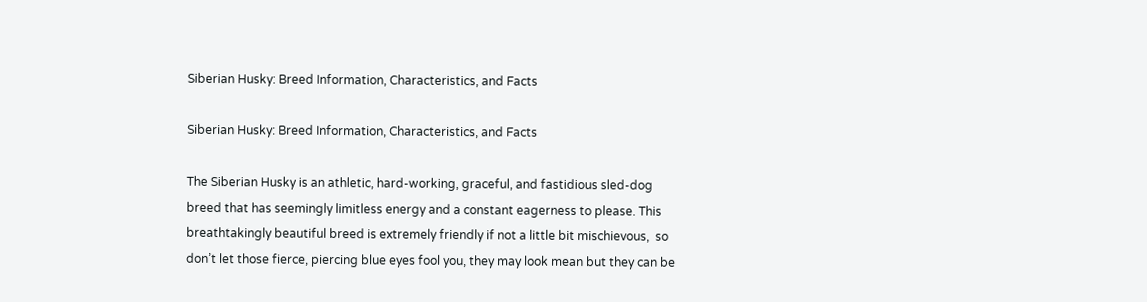Siberian Husky: Breed Information, Characteristics, and Facts

Siberian Husky: Breed Information, Characteristics, and Facts

The Siberian Husky is an athletic, hard-working, graceful, and fastidious sled-dog breed that has seemingly limitless energy and a constant eagerness to please. This breathtakingly beautiful breed is extremely friendly if not a little bit mischievous,  so don’t let those fierce, piercing blue eyes fool you, they may look mean but they can be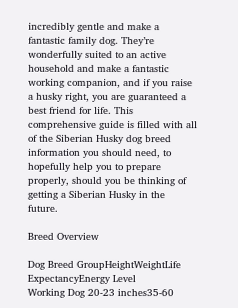incredibly gentle and make a fantastic family dog. They’re wonderfully suited to an active household and make a fantastic working companion, and if you raise a husky right, you are guaranteed a best friend for life. This comprehensive guide is filled with all of the Siberian Husky dog breed information you should need, to hopefully help you to prepare properly, should you be thinking of getting a Siberian Husky in the future.

Breed Overview

Dog Breed GroupHeightWeightLife ExpectancyEnergy Level
Working Dog 20-23 inches35-60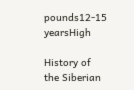pounds12-15 yearsHigh

History of the Siberian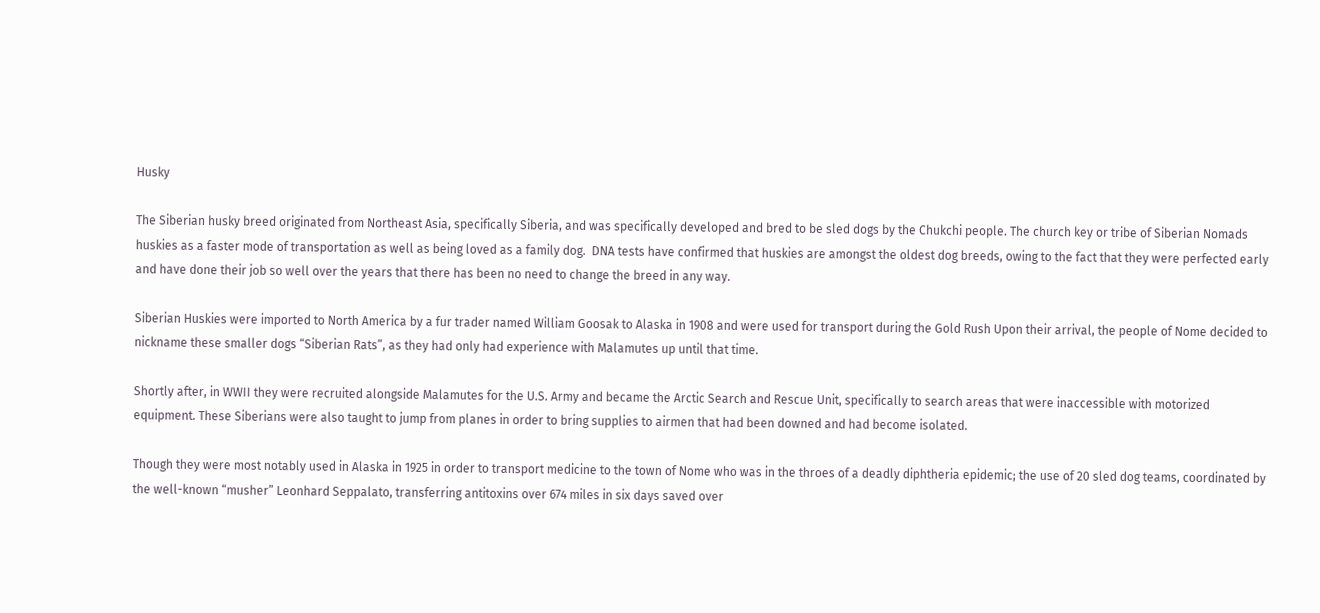Husky

The Siberian husky breed originated from Northeast Asia, specifically Siberia, and was specifically developed and bred to be sled dogs by the Chukchi people. The church key or tribe of Siberian Nomads huskies as a faster mode of transportation as well as being loved as a family dog.  DNA tests have confirmed that huskies are amongst the oldest dog breeds, owing to the fact that they were perfected early and have done their job so well over the years that there has been no need to change the breed in any way.

Siberian Huskies were imported to North America by a fur trader named William Goosak to Alaska in 1908 and were used for transport during the Gold Rush Upon their arrival, the people of Nome decided to nickname these smaller dogs “Siberian Rats”, as they had only had experience with Malamutes up until that time.

Shortly after, in WWII they were recruited alongside Malamutes for the U.S. Army and became the Arctic Search and Rescue Unit, specifically to search areas that were inaccessible with motorized equipment. These Siberians were also taught to jump from planes in order to bring supplies to airmen that had been downed and had become isolated.

Though they were most notably used in Alaska in 1925 in order to transport medicine to the town of Nome who was in the throes of a deadly diphtheria epidemic; the use of 20 sled dog teams, coordinated by the well-known “musher” Leonhard Seppalato, transferring antitoxins over 674 miles in six days saved over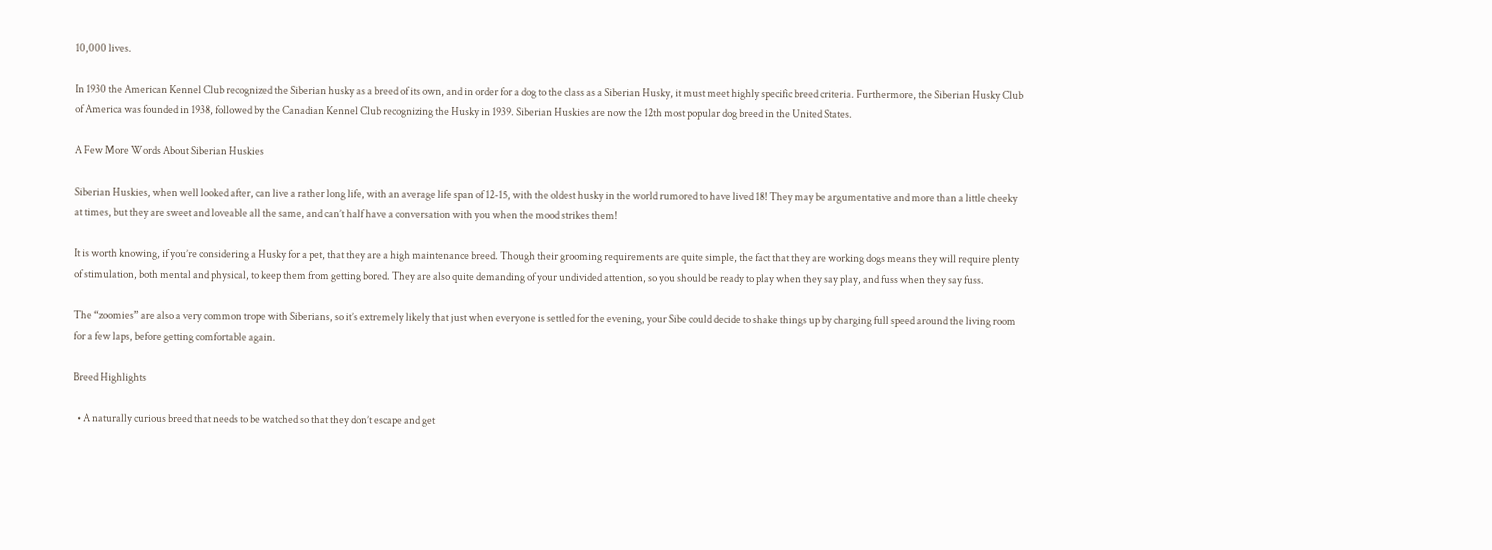10,000 lives.

In 1930 the American Kennel Club recognized the Siberian husky as a breed of its own, and in order for a dog to the class as a Siberian Husky, it must meet highly specific breed criteria. Furthermore, the Siberian Husky Club of America was founded in 1938, followed by the Canadian Kennel Club recognizing the Husky in 1939. Siberian Huskies are now the 12th most popular dog breed in the United States.

A Few More Words About Siberian Huskies

Siberian Huskies, when well looked after, can live a rather long life, with an average life span of 12-15, with the oldest husky in the world rumored to have lived 18! They may be argumentative and more than a little cheeky at times, but they are sweet and loveable all the same, and can’t half have a conversation with you when the mood strikes them!

It is worth knowing, if you’re considering a Husky for a pet, that they are a high maintenance breed. Though their grooming requirements are quite simple, the fact that they are working dogs means they will require plenty of stimulation, both mental and physical, to keep them from getting bored. They are also quite demanding of your undivided attention, so you should be ready to play when they say play, and fuss when they say fuss.

The “zoomies” are also a very common trope with Siberians, so it’s extremely likely that just when everyone is settled for the evening, your Sibe could decide to shake things up by charging full speed around the living room for a few laps, before getting comfortable again.

Breed Highlights

  • A naturally curious breed that needs to be watched so that they don’t escape and get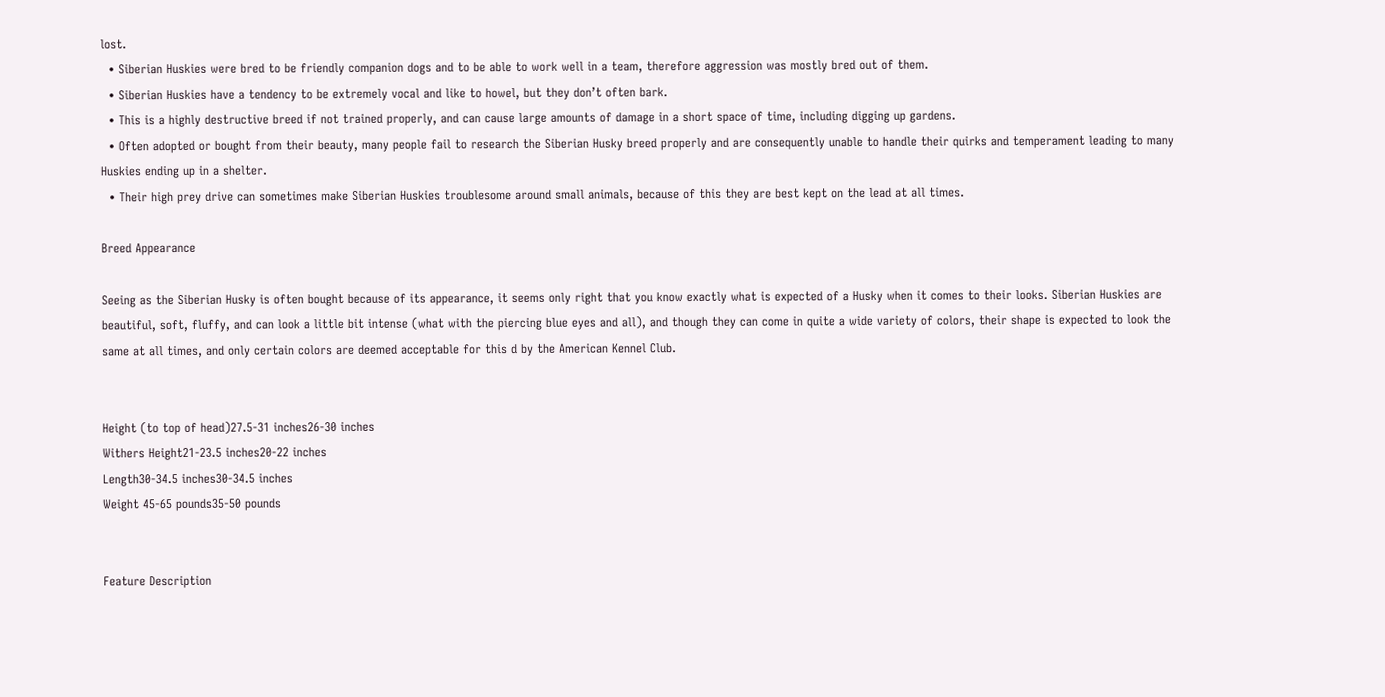lost.
  • Siberian Huskies were bred to be friendly companion dogs and to be able to work well in a team, therefore aggression was mostly bred out of them.
  • Siberian Huskies have a tendency to be extremely vocal and like to howel, but they don’t often bark.
  • This is a highly destructive breed if not trained properly, and can cause large amounts of damage in a short space of time, including digging up gardens.
  • Often adopted or bought from their beauty, many people fail to research the Siberian Husky breed properly and are consequently unable to handle their quirks and temperament leading to many Huskies ending up in a shelter.
  • Their high prey drive can sometimes make Siberian Huskies troublesome around small animals, because of this they are best kept on the lead at all times.

Breed Appearance

Seeing as the Siberian Husky is often bought because of its appearance, it seems only right that you know exactly what is expected of a Husky when it comes to their looks. Siberian Huskies are beautiful, soft, fluffy, and can look a little bit intense (what with the piercing blue eyes and all), and though they can come in quite a wide variety of colors, their shape is expected to look the same at all times, and only certain colors are deemed acceptable for this d by the American Kennel Club.


Height (to top of head)27.5-31 inches26-30 inches
Withers Height21-23.5 inches20-22 inches
Length30-34.5 inches30-34.5 inches
Weight 45-65 pounds35-50 pounds


Feature Description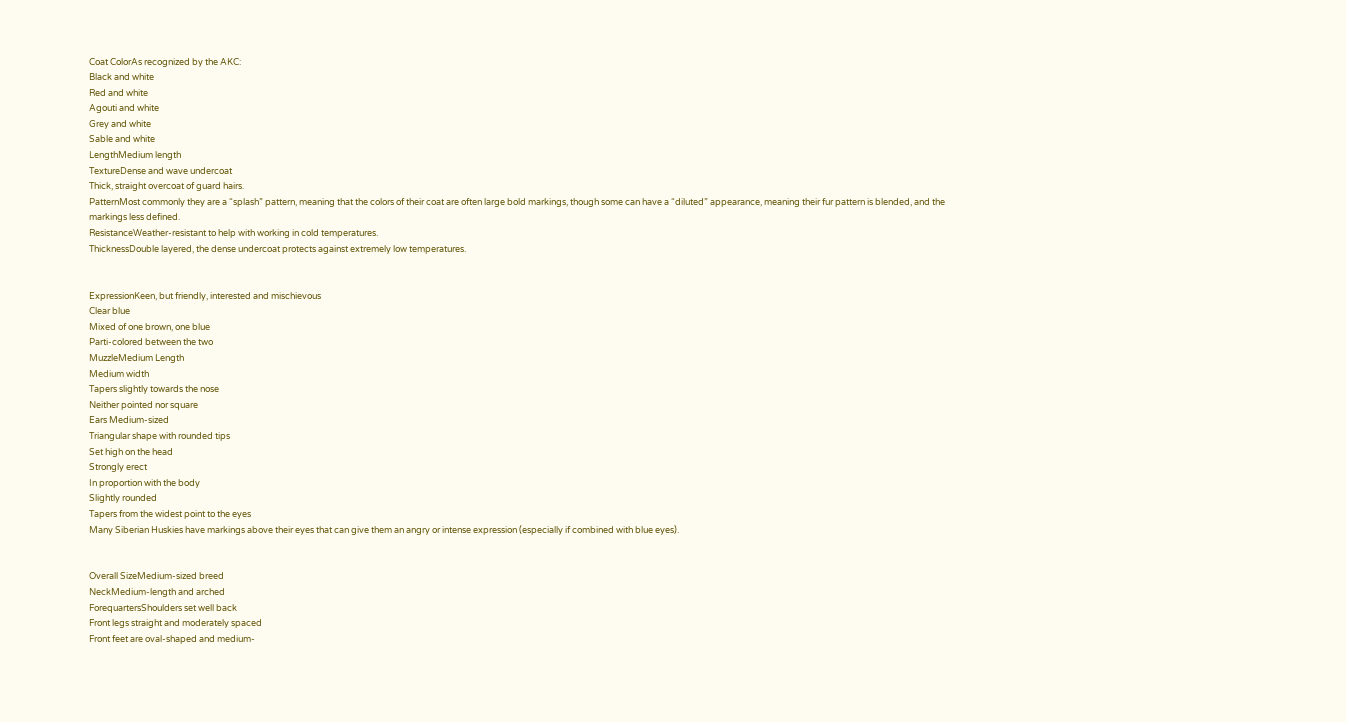Coat ColorAs recognized by the AKC:
Black and white
Red and white
Agouti and white
Grey and white
Sable and white
LengthMedium length
TextureDense and wave undercoat
Thick, straight overcoat of guard hairs.
PatternMost commonly they are a “splash” pattern, meaning that the colors of their coat are often large bold markings, though some can have a “diluted” appearance, meaning their fur pattern is blended, and the markings less defined.
ResistanceWeather-resistant to help with working in cold temperatures.
ThicknessDouble layered, the dense undercoat protects against extremely low temperatures.


ExpressionKeen, but friendly, interested and mischievous
Clear blue
Mixed of one brown, one blue
Parti-colored between the two
MuzzleMedium Length
Medium width
Tapers slightly towards the nose
Neither pointed nor square
Ears Medium-sized
Triangular shape with rounded tips
Set high on the head
Strongly erect
In proportion with the body
Slightly rounded
Tapers from the widest point to the eyes
Many Siberian Huskies have markings above their eyes that can give them an angry or intense expression (especially if combined with blue eyes).


Overall SizeMedium-sized breed
NeckMedium-length and arched
ForequartersShoulders set well back
Front legs straight and moderately spaced
Front feet are oval-shaped and medium-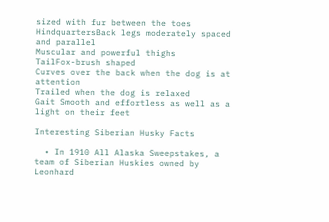sized with fur between the toes
HindquartersBack legs moderately spaced and parallel
Muscular and powerful thighs
TailFox-brush shaped
Curves over the back when the dog is at attention
Trailed when the dog is relaxed
Gait Smooth and effortless as well as a light on their feet

Interesting Siberian Husky Facts

  • In 1910 All Alaska Sweepstakes, a team of Siberian Huskies owned by Leonhard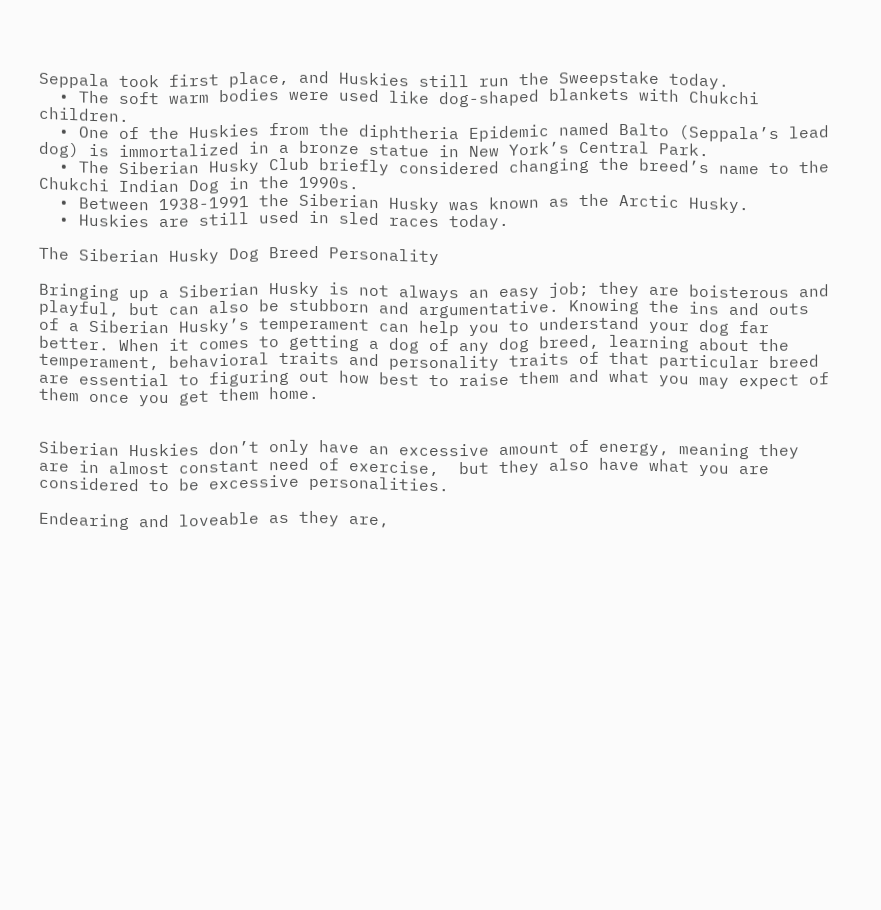Seppala took first place, and Huskies still run the Sweepstake today.
  • The soft warm bodies were used like dog-shaped blankets with Chukchi children.
  • One of the Huskies from the diphtheria Epidemic named Balto (Seppala’s lead dog) is immortalized in a bronze statue in New York’s Central Park.
  • The Siberian Husky Club briefly considered changing the breed’s name to the Chukchi Indian Dog in the 1990s.
  • Between 1938-1991 the Siberian Husky was known as the Arctic Husky.
  • Huskies are still used in sled races today.

The Siberian Husky Dog Breed Personality

Bringing up a Siberian Husky is not always an easy job; they are boisterous and playful, but can also be stubborn and argumentative. Knowing the ins and outs of a Siberian Husky’s temperament can help you to understand your dog far better. When it comes to getting a dog of any dog breed, learning about the temperament, behavioral traits and personality traits of that particular breed are essential to figuring out how best to raise them and what you may expect of them once you get them home.


Siberian Huskies don’t only have an excessive amount of energy, meaning they are in almost constant need of exercise,  but they also have what you are considered to be excessive personalities.

Endearing and loveable as they are,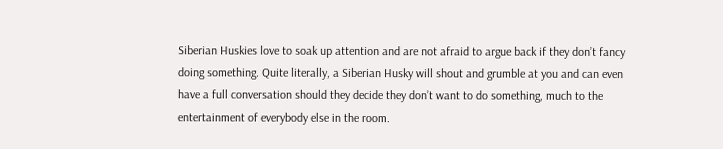Siberian Huskies love to soak up attention and are not afraid to argue back if they don’t fancy doing something. Quite literally, a Siberian Husky will shout and grumble at you and can even have a full conversation should they decide they don’t want to do something, much to the entertainment of everybody else in the room.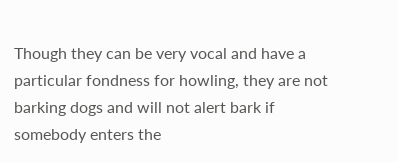Though they can be very vocal and have a particular fondness for howling, they are not barking dogs and will not alert bark if somebody enters the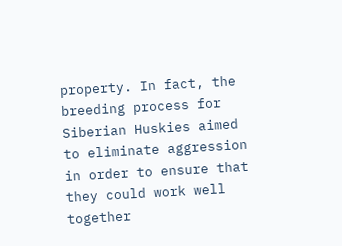property. In fact, the breeding process for Siberian Huskies aimed to eliminate aggression in order to ensure that they could work well together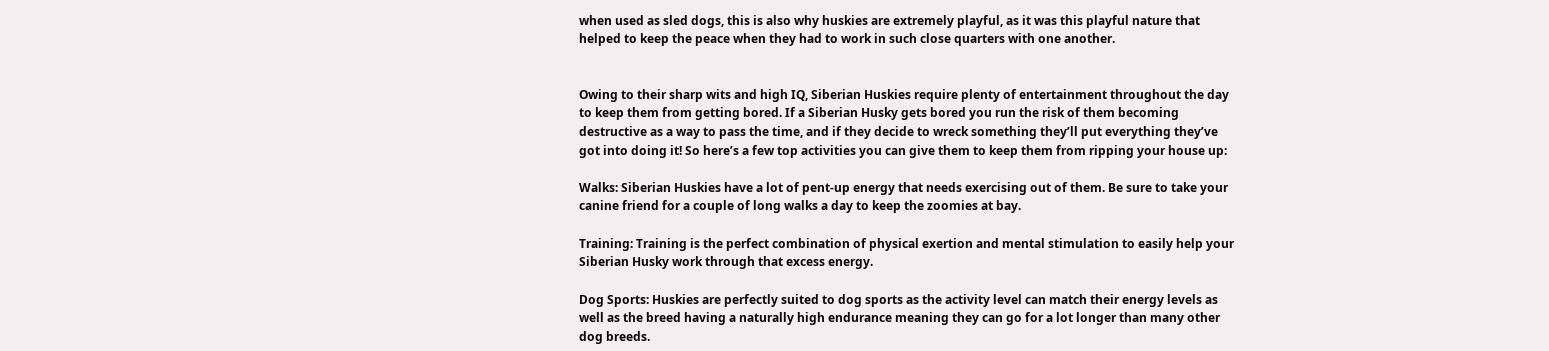when used as sled dogs, this is also why huskies are extremely playful, as it was this playful nature that helped to keep the peace when they had to work in such close quarters with one another.


Owing to their sharp wits and high IQ, Siberian Huskies require plenty of entertainment throughout the day to keep them from getting bored. If a Siberian Husky gets bored you run the risk of them becoming destructive as a way to pass the time, and if they decide to wreck something they’ll put everything they’ve got into doing it! So here’s a few top activities you can give them to keep them from ripping your house up:

Walks: Siberian Huskies have a lot of pent-up energy that needs exercising out of them. Be sure to take your canine friend for a couple of long walks a day to keep the zoomies at bay.

Training: Training is the perfect combination of physical exertion and mental stimulation to easily help your Siberian Husky work through that excess energy.

Dog Sports: Huskies are perfectly suited to dog sports as the activity level can match their energy levels as well as the breed having a naturally high endurance meaning they can go for a lot longer than many other dog breeds.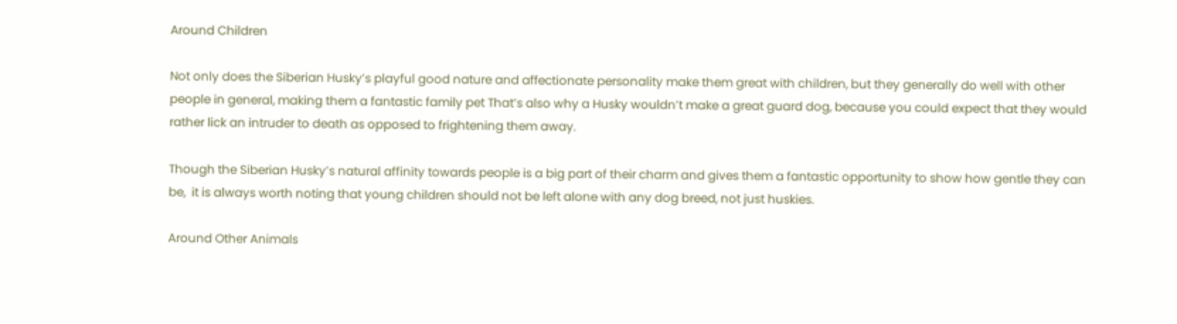Around Children

Not only does the Siberian Husky’s playful good nature and affectionate personality make them great with children, but they generally do well with other people in general, making them a fantastic family pet That’s also why a Husky wouldn’t make a great guard dog, because you could expect that they would rather lick an intruder to death as opposed to frightening them away.

Though the Siberian Husky’s natural affinity towards people is a big part of their charm and gives them a fantastic opportunity to show how gentle they can be,  it is always worth noting that young children should not be left alone with any dog breed, not just huskies.

Around Other Animals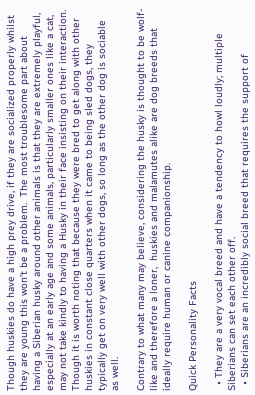Though huskies do have a high prey drive, if they are socialized properly whilst they are young this won’t be a problem.  The most troublesome part about having a Siberian husky around other animals is that they are extremely playful, especially at an early age and some animals, particularly smaller ones like a cat, may not take kindly to having a Husky in their face insisting on their interaction. Though it is worth noting that because they were bred to get along with other huskies in constant close quarters when it came to being sled dogs, they typically get on very well with other dogs, so long as the other dog is sociable as well.

Contrary to what many may believe, considering the husky is thought to be wolf-like and therefore a loner,  huskies and malamutes alike are dog breeds that ideally require human or canine companionship.

Quick Personality Facts

  • They are a very vocal breed and have a tendency to howl loudly; multiple Siberians can set each other off.
  • Siberians are an incredibly social breed that requires the support of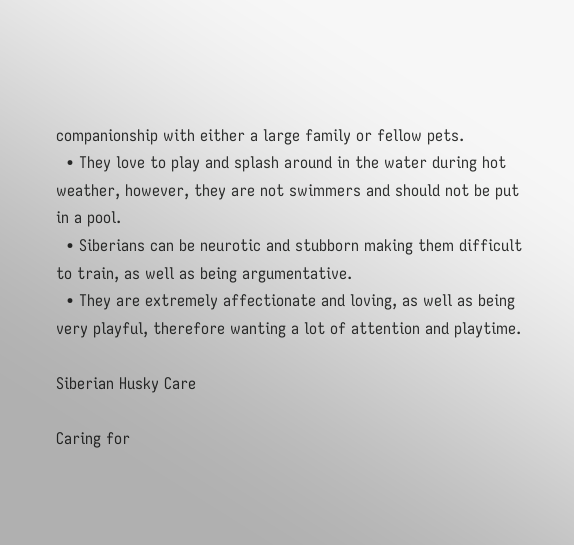companionship with either a large family or fellow pets.
  • They love to play and splash around in the water during hot weather, however, they are not swimmers and should not be put in a pool.
  • Siberians can be neurotic and stubborn making them difficult to train, as well as being argumentative.
  • They are extremely affectionate and loving, as well as being very playful, therefore wanting a lot of attention and playtime.

Siberian Husky Care

Caring for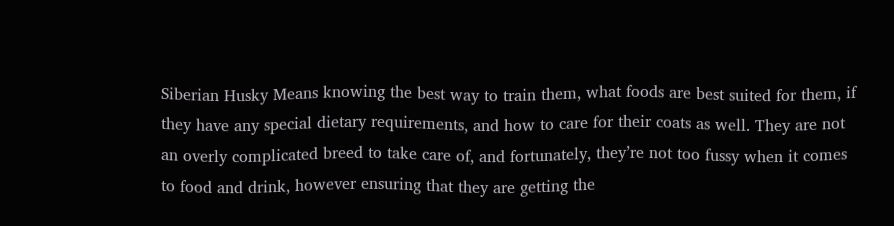Siberian Husky Means knowing the best way to train them, what foods are best suited for them, if they have any special dietary requirements, and how to care for their coats as well. They are not an overly complicated breed to take care of, and fortunately, they’re not too fussy when it comes to food and drink, however ensuring that they are getting the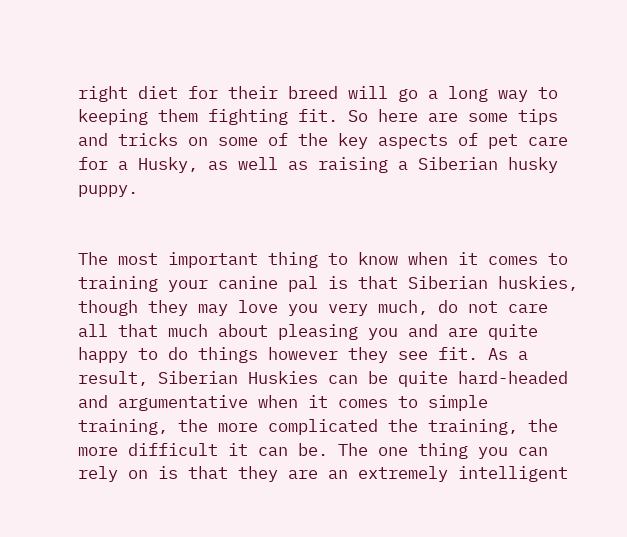right diet for their breed will go a long way to keeping them fighting fit. So here are some tips and tricks on some of the key aspects of pet care for a Husky, as well as raising a Siberian husky puppy.


The most important thing to know when it comes to training your canine pal is that Siberian huskies, though they may love you very much, do not care all that much about pleasing you and are quite happy to do things however they see fit. As a result, Siberian Huskies can be quite hard-headed and argumentative when it comes to simple training, the more complicated the training, the more difficult it can be. The one thing you can rely on is that they are an extremely intelligent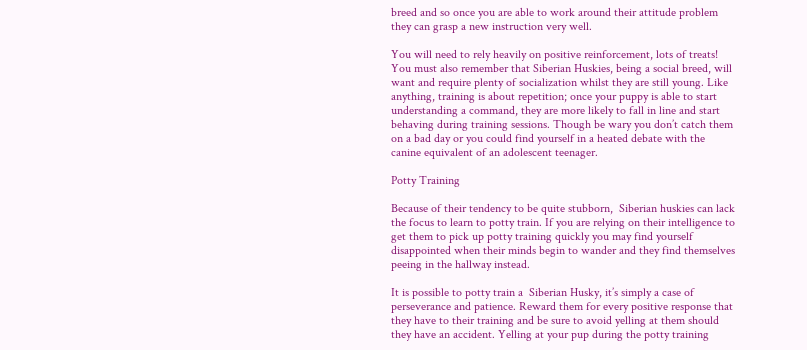breed and so once you are able to work around their attitude problem they can grasp a new instruction very well.

You will need to rely heavily on positive reinforcement, lots of treats! You must also remember that Siberian Huskies, being a social breed, will want and require plenty of socialization whilst they are still young. Like anything, training is about repetition; once your puppy is able to start understanding a command, they are more likely to fall in line and start behaving during training sessions. Though be wary you don’t catch them on a bad day or you could find yourself in a heated debate with the canine equivalent of an adolescent teenager.

Potty Training

Because of their tendency to be quite stubborn,  Siberian huskies can lack the focus to learn to potty train. If you are relying on their intelligence to get them to pick up potty training quickly you may find yourself disappointed when their minds begin to wander and they find themselves peeing in the hallway instead.

It is possible to potty train a  Siberian Husky, it’s simply a case of perseverance and patience. Reward them for every positive response that they have to their training and be sure to avoid yelling at them should they have an accident. Yelling at your pup during the potty training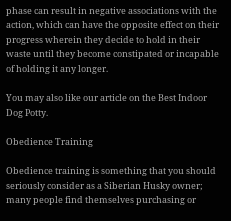phase can result in negative associations with the action, which can have the opposite effect on their progress wherein they decide to hold in their waste until they become constipated or incapable of holding it any longer.

You may also like our article on the Best Indoor Dog Potty.

Obedience Training

Obedience training is something that you should seriously consider as a Siberian Husky owner; many people find themselves purchasing or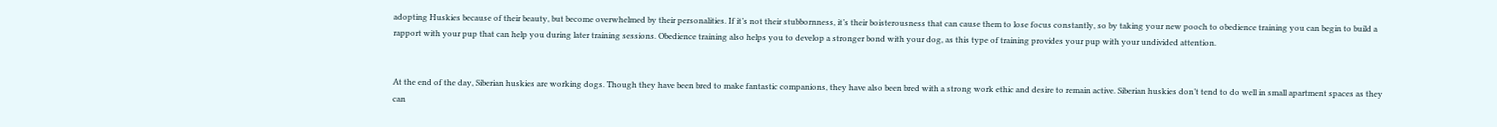adopting Huskies because of their beauty, but become overwhelmed by their personalities. If it’s not their stubbornness, it’s their boisterousness that can cause them to lose focus constantly, so by taking your new pooch to obedience training you can begin to build a rapport with your pup that can help you during later training sessions. Obedience training also helps you to develop a stronger bond with your dog, as this type of training provides your pup with your undivided attention.


At the end of the day, Siberian huskies are working dogs. Though they have been bred to make fantastic companions, they have also been bred with a strong work ethic and desire to remain active. Siberian huskies don’t tend to do well in small apartment spaces as they can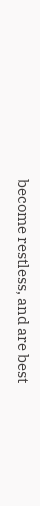become restless, and are best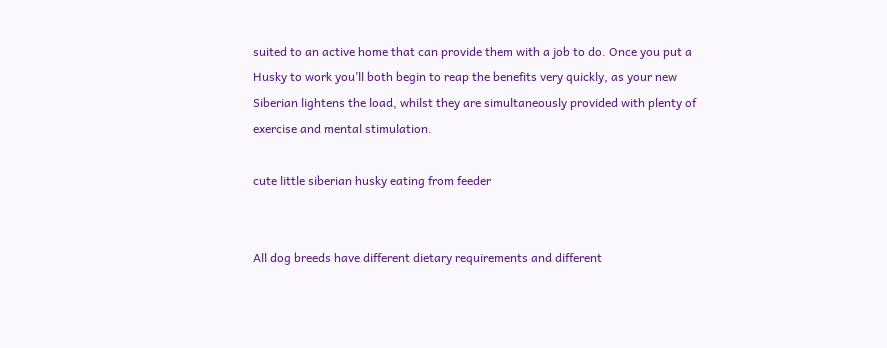suited to an active home that can provide them with a job to do. Once you put a Husky to work you’ll both begin to reap the benefits very quickly, as your new Siberian lightens the load, whilst they are simultaneously provided with plenty of exercise and mental stimulation.

cute little siberian husky eating from feeder


All dog breeds have different dietary requirements and different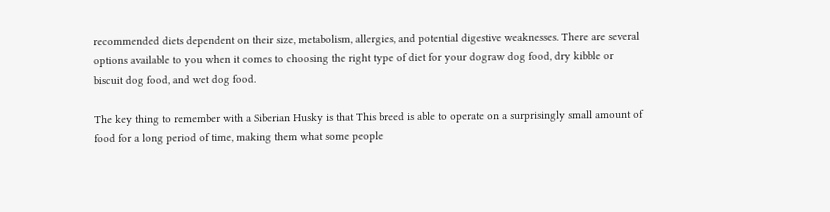recommended diets dependent on their size, metabolism, allergies, and potential digestive weaknesses. There are several options available to you when it comes to choosing the right type of diet for your dograw dog food, dry kibble or biscuit dog food, and wet dog food.

The key thing to remember with a Siberian Husky is that This breed is able to operate on a surprisingly small amount of food for a long period of time, making them what some people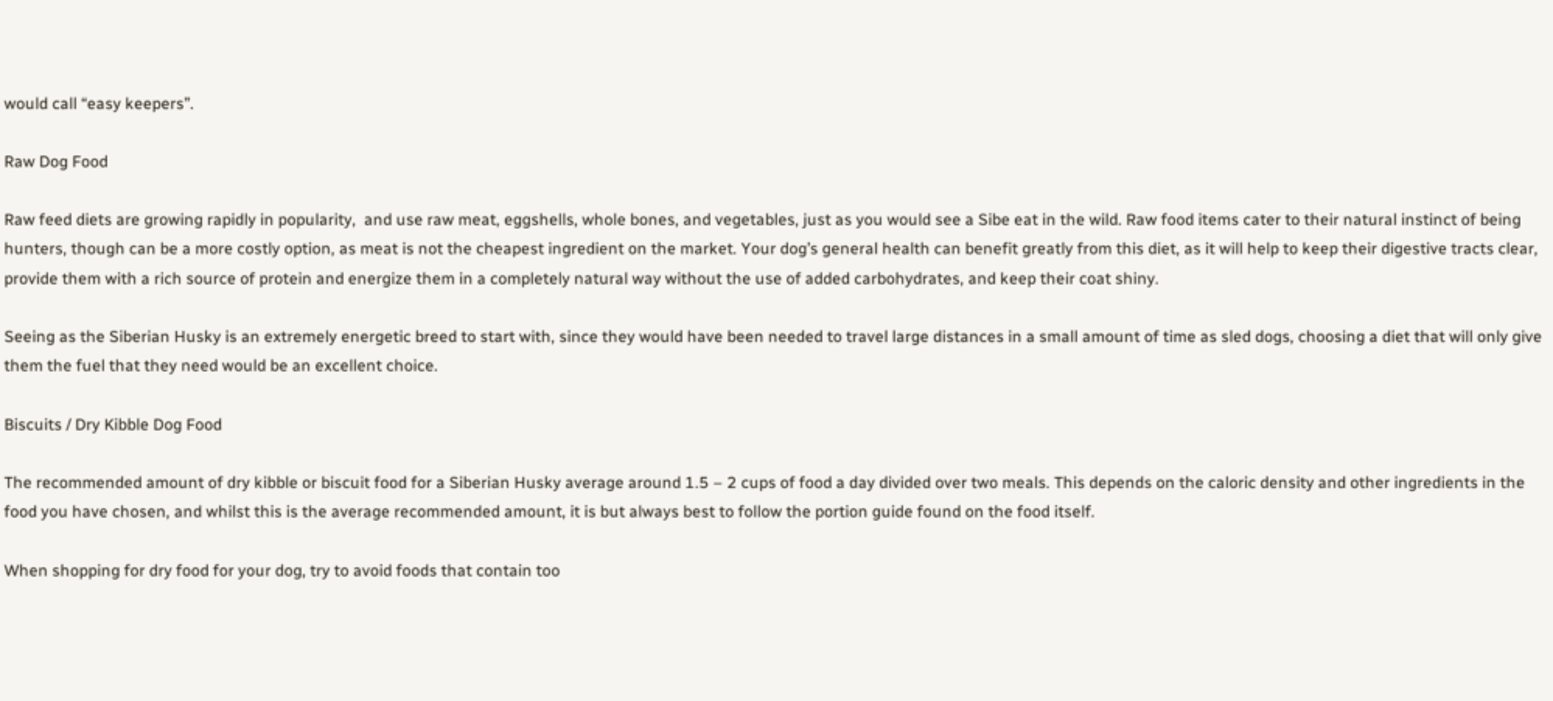would call “easy keepers”.

Raw Dog Food

Raw feed diets are growing rapidly in popularity,  and use raw meat, eggshells, whole bones, and vegetables, just as you would see a Sibe eat in the wild. Raw food items cater to their natural instinct of being hunters, though can be a more costly option, as meat is not the cheapest ingredient on the market. Your dog’s general health can benefit greatly from this diet, as it will help to keep their digestive tracts clear, provide them with a rich source of protein and energize them in a completely natural way without the use of added carbohydrates, and keep their coat shiny.

Seeing as the Siberian Husky is an extremely energetic breed to start with, since they would have been needed to travel large distances in a small amount of time as sled dogs, choosing a diet that will only give them the fuel that they need would be an excellent choice.

Biscuits / Dry Kibble Dog Food

The recommended amount of dry kibble or biscuit food for a Siberian Husky average around 1.5 – 2 cups of food a day divided over two meals. This depends on the caloric density and other ingredients in the food you have chosen, and whilst this is the average recommended amount, it is but always best to follow the portion guide found on the food itself.

When shopping for dry food for your dog, try to avoid foods that contain too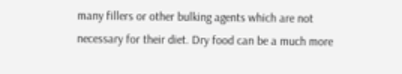many fillers or other bulking agents which are not necessary for their diet. Dry food can be a much more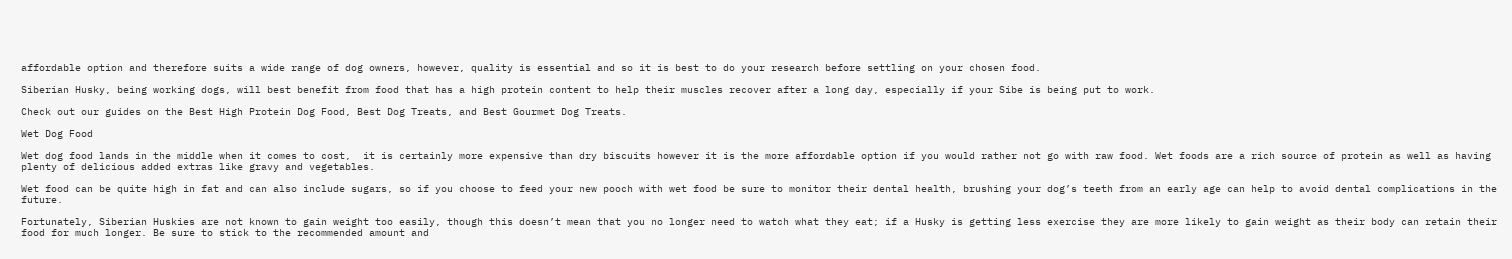affordable option and therefore suits a wide range of dog owners, however, quality is essential and so it is best to do your research before settling on your chosen food.

Siberian Husky, being working dogs, will best benefit from food that has a high protein content to help their muscles recover after a long day, especially if your Sibe is being put to work.

Check out our guides on the Best High Protein Dog Food, Best Dog Treats, and Best Gourmet Dog Treats.

Wet Dog Food

Wet dog food lands in the middle when it comes to cost,  it is certainly more expensive than dry biscuits however it is the more affordable option if you would rather not go with raw food. Wet foods are a rich source of protein as well as having plenty of delicious added extras like gravy and vegetables.

Wet food can be quite high in fat and can also include sugars, so if you choose to feed your new pooch with wet food be sure to monitor their dental health, brushing your dog’s teeth from an early age can help to avoid dental complications in the future.

Fortunately, Siberian Huskies are not known to gain weight too easily, though this doesn’t mean that you no longer need to watch what they eat; if a Husky is getting less exercise they are more likely to gain weight as their body can retain their food for much longer. Be sure to stick to the recommended amount and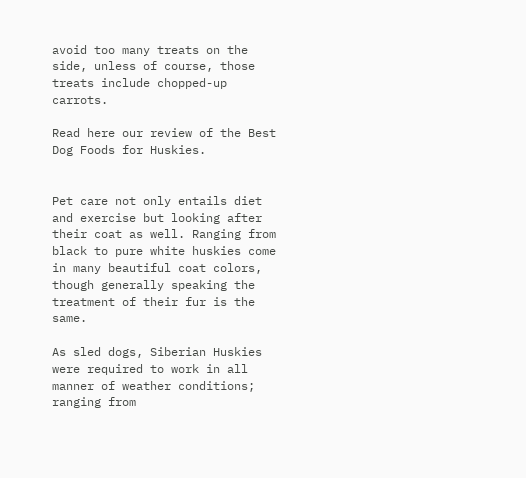avoid too many treats on the side, unless of course, those treats include chopped-up carrots.

Read here our review of the Best Dog Foods for Huskies.


Pet care not only entails diet and exercise but looking after their coat as well. Ranging from black to pure white huskies come in many beautiful coat colors, though generally speaking the treatment of their fur is the same.

As sled dogs, Siberian Huskies were required to work in all manner of weather conditions; ranging from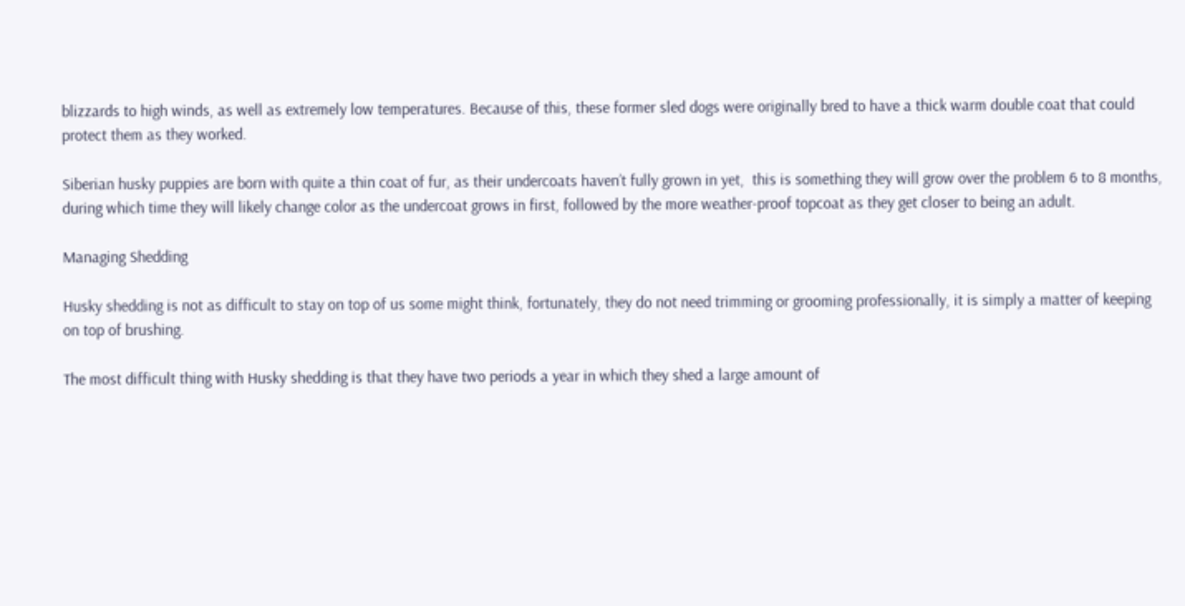blizzards to high winds, as well as extremely low temperatures. Because of this, these former sled dogs were originally bred to have a thick warm double coat that could protect them as they worked.

Siberian husky puppies are born with quite a thin coat of fur, as their undercoats haven’t fully grown in yet,  this is something they will grow over the problem 6 to 8 months, during which time they will likely change color as the undercoat grows in first, followed by the more weather-proof topcoat as they get closer to being an adult.

Managing Shedding

Husky shedding is not as difficult to stay on top of us some might think, fortunately, they do not need trimming or grooming professionally, it is simply a matter of keeping on top of brushing.

The most difficult thing with Husky shedding is that they have two periods a year in which they shed a large amount of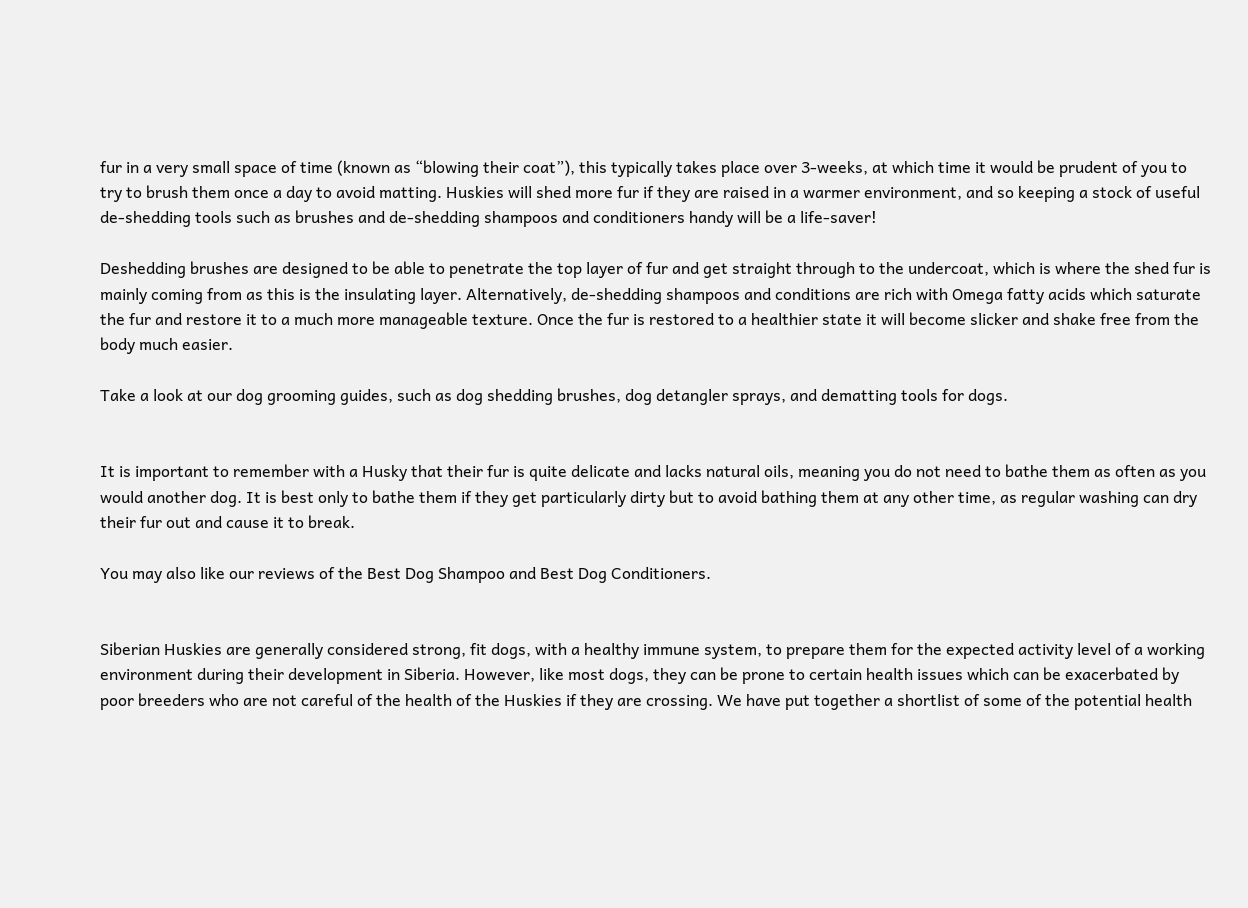fur in a very small space of time (known as “blowing their coat”), this typically takes place over 3-weeks, at which time it would be prudent of you to try to brush them once a day to avoid matting. Huskies will shed more fur if they are raised in a warmer environment, and so keeping a stock of useful de-shedding tools such as brushes and de-shedding shampoos and conditioners handy will be a life-saver!

Deshedding brushes are designed to be able to penetrate the top layer of fur and get straight through to the undercoat, which is where the shed fur is mainly coming from as this is the insulating layer. Alternatively, de-shedding shampoos and conditions are rich with Omega fatty acids which saturate the fur and restore it to a much more manageable texture. Once the fur is restored to a healthier state it will become slicker and shake free from the body much easier.

Take a look at our dog grooming guides, such as dog shedding brushes, dog detangler sprays, and dematting tools for dogs.


It is important to remember with a Husky that their fur is quite delicate and lacks natural oils, meaning you do not need to bathe them as often as you would another dog. It is best only to bathe them if they get particularly dirty but to avoid bathing them at any other time, as regular washing can dry their fur out and cause it to break.

You may also like our reviews of the Best Dog Shampoo and Best Dog Conditioners.


Siberian Huskies are generally considered strong, fit dogs, with a healthy immune system, to prepare them for the expected activity level of a working environment during their development in Siberia. However, like most dogs, they can be prone to certain health issues which can be exacerbated by poor breeders who are not careful of the health of the Huskies if they are crossing. We have put together a shortlist of some of the potential health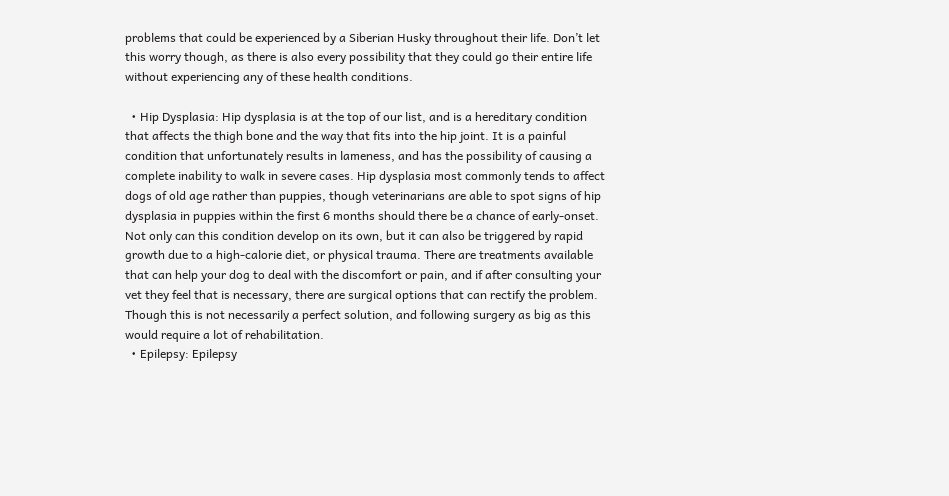problems that could be experienced by a Siberian Husky throughout their life. Don’t let this worry though, as there is also every possibility that they could go their entire life without experiencing any of these health conditions.

  • Hip Dysplasia: Hip dysplasia is at the top of our list, and is a hereditary condition that affects the thigh bone and the way that fits into the hip joint. It is a painful condition that unfortunately results in lameness, and has the possibility of causing a complete inability to walk in severe cases. Hip dysplasia most commonly tends to affect dogs of old age rather than puppies, though veterinarians are able to spot signs of hip dysplasia in puppies within the first 6 months should there be a chance of early-onset. Not only can this condition develop on its own, but it can also be triggered by rapid growth due to a high-calorie diet, or physical trauma. There are treatments available that can help your dog to deal with the discomfort or pain, and if after consulting your vet they feel that is necessary, there are surgical options that can rectify the problem. Though this is not necessarily a perfect solution, and following surgery as big as this would require a lot of rehabilitation.
  • Epilepsy: Epilepsy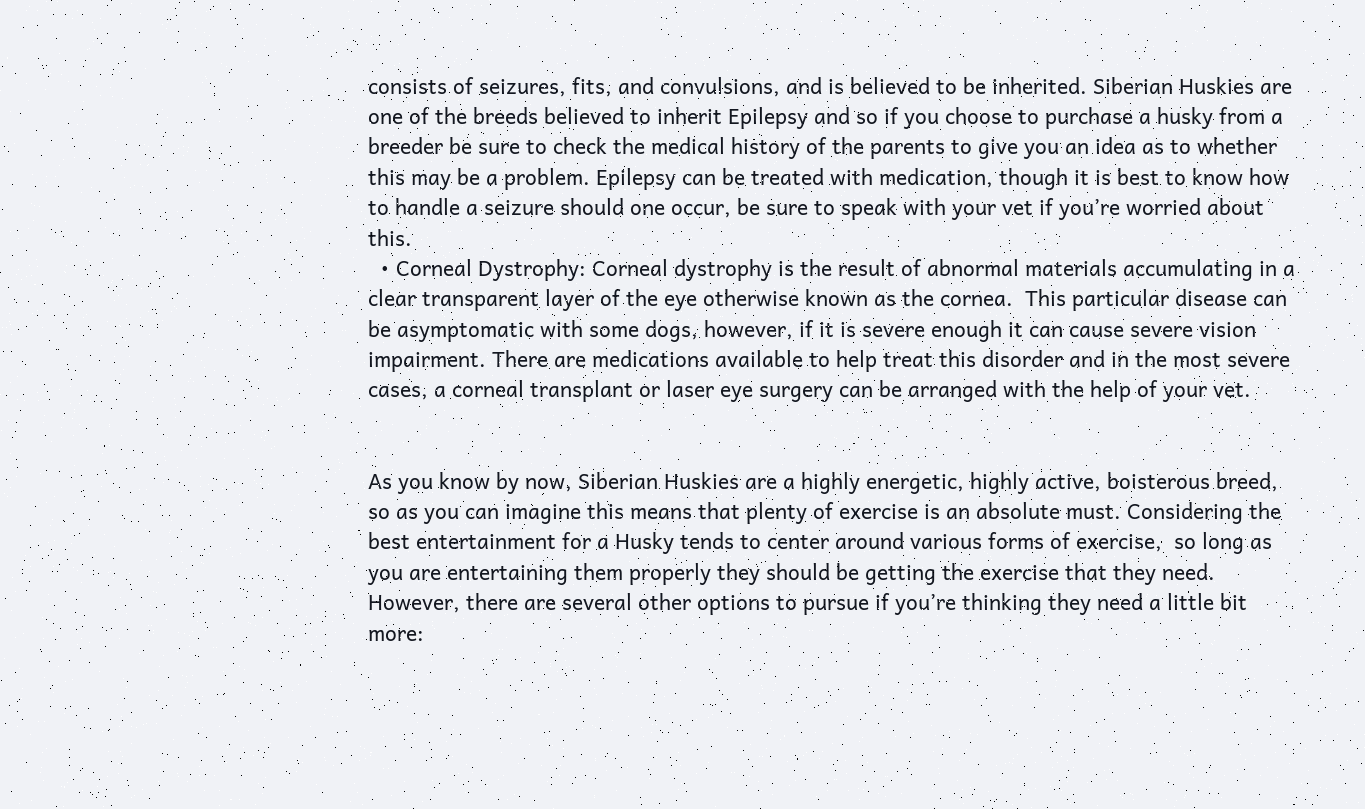consists of seizures, fits, and convulsions, and is believed to be inherited. Siberian Huskies are one of the breeds believed to inherit Epilepsy and so if you choose to purchase a husky from a breeder be sure to check the medical history of the parents to give you an idea as to whether this may be a problem. Epilepsy can be treated with medication, though it is best to know how to handle a seizure should one occur, be sure to speak with your vet if you’re worried about this.
  • Corneal Dystrophy: Corneal dystrophy is the result of abnormal materials accumulating in a clear transparent layer of the eye otherwise known as the cornea.  This particular disease can be asymptomatic with some dogs, however, if it is severe enough it can cause severe vision impairment. There are medications available to help treat this disorder and in the most severe cases, a corneal transplant or laser eye surgery can be arranged with the help of your vet.


As you know by now, Siberian Huskies are a highly energetic, highly active, boisterous breed, so as you can imagine this means that plenty of exercise is an absolute must. Considering the best entertainment for a Husky tends to center around various forms of exercise,  so long as you are entertaining them properly they should be getting the exercise that they need. However, there are several other options to pursue if you’re thinking they need a little bit more: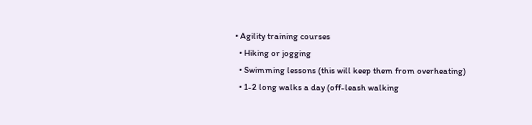• Agility training courses
  • Hiking or jogging
  • Swimming lessons (this will keep them from overheating)
  • 1-2 long walks a day (off-leash walking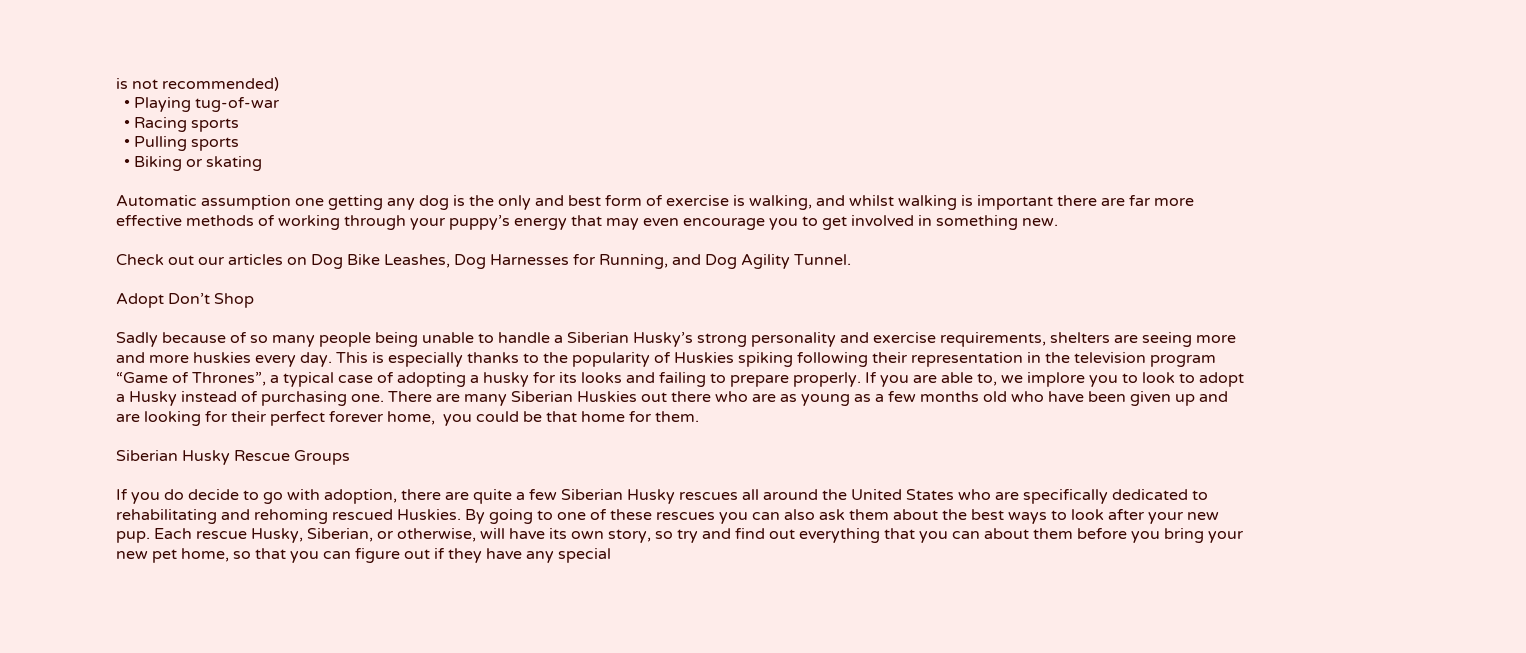is not recommended)
  • Playing tug-of-war
  • Racing sports
  • Pulling sports
  • Biking or skating

Automatic assumption one getting any dog is the only and best form of exercise is walking, and whilst walking is important there are far more effective methods of working through your puppy’s energy that may even encourage you to get involved in something new.

Check out our articles on Dog Bike Leashes, Dog Harnesses for Running, and Dog Agility Tunnel.

Adopt Don’t Shop

Sadly because of so many people being unable to handle a Siberian Husky’s strong personality and exercise requirements, shelters are seeing more and more huskies every day. This is especially thanks to the popularity of Huskies spiking following their representation in the television program “Game of Thrones”, a typical case of adopting a husky for its looks and failing to prepare properly. If you are able to, we implore you to look to adopt a Husky instead of purchasing one. There are many Siberian Huskies out there who are as young as a few months old who have been given up and are looking for their perfect forever home,  you could be that home for them.

Siberian Husky Rescue Groups

If you do decide to go with adoption, there are quite a few Siberian Husky rescues all around the United States who are specifically dedicated to rehabilitating and rehoming rescued Huskies. By going to one of these rescues you can also ask them about the best ways to look after your new pup. Each rescue Husky, Siberian, or otherwise, will have its own story, so try and find out everything that you can about them before you bring your new pet home, so that you can figure out if they have any special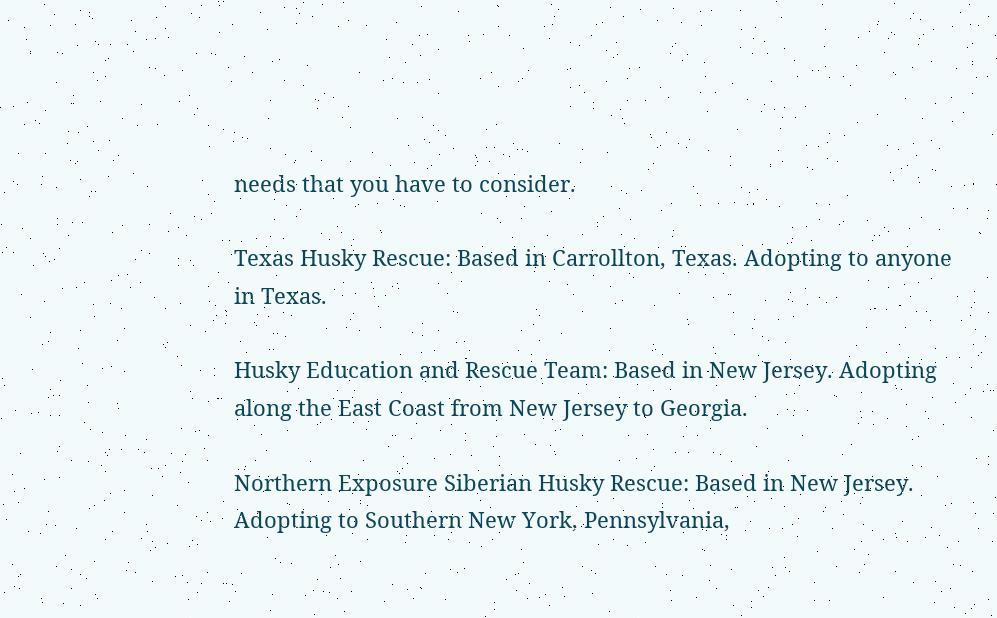needs that you have to consider.

Texas Husky Rescue: Based in Carrollton, Texas. Adopting to anyone in Texas.

Husky Education and Rescue Team: Based in New Jersey. Adopting along the East Coast from New Jersey to Georgia.

Northern Exposure Siberian Husky Rescue: Based in New Jersey. Adopting to Southern New York, Pennsylvania,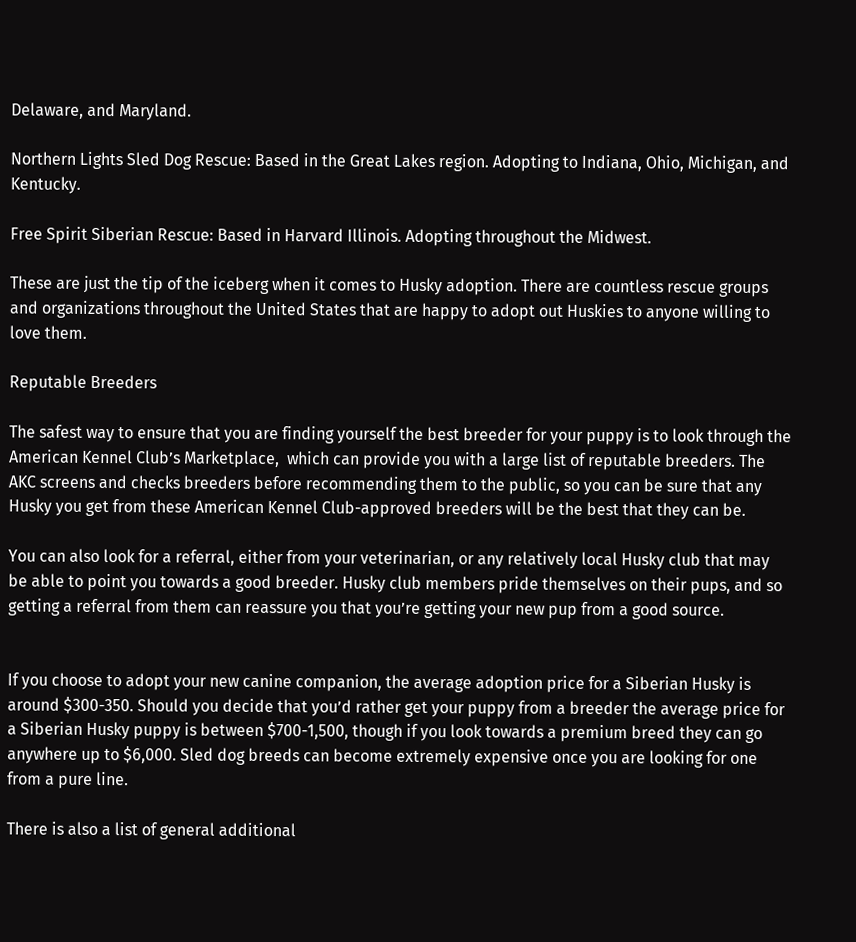Delaware, and Maryland.

Northern Lights Sled Dog Rescue: Based in the Great Lakes region. Adopting to Indiana, Ohio, Michigan, and Kentucky.

Free Spirit Siberian Rescue: Based in Harvard Illinois. Adopting throughout the Midwest.

These are just the tip of the iceberg when it comes to Husky adoption. There are countless rescue groups and organizations throughout the United States that are happy to adopt out Huskies to anyone willing to love them.

Reputable Breeders

The safest way to ensure that you are finding yourself the best breeder for your puppy is to look through the American Kennel Club’s Marketplace,  which can provide you with a large list of reputable breeders. The AKC screens and checks breeders before recommending them to the public, so you can be sure that any Husky you get from these American Kennel Club-approved breeders will be the best that they can be.

You can also look for a referral, either from your veterinarian, or any relatively local Husky club that may be able to point you towards a good breeder. Husky club members pride themselves on their pups, and so getting a referral from them can reassure you that you’re getting your new pup from a good source.


If you choose to adopt your new canine companion, the average adoption price for a Siberian Husky is around $300-350. Should you decide that you’d rather get your puppy from a breeder the average price for a Siberian Husky puppy is between $700-1,500, though if you look towards a premium breed they can go anywhere up to $6,000. Sled dog breeds can become extremely expensive once you are looking for one from a pure line.

There is also a list of general additional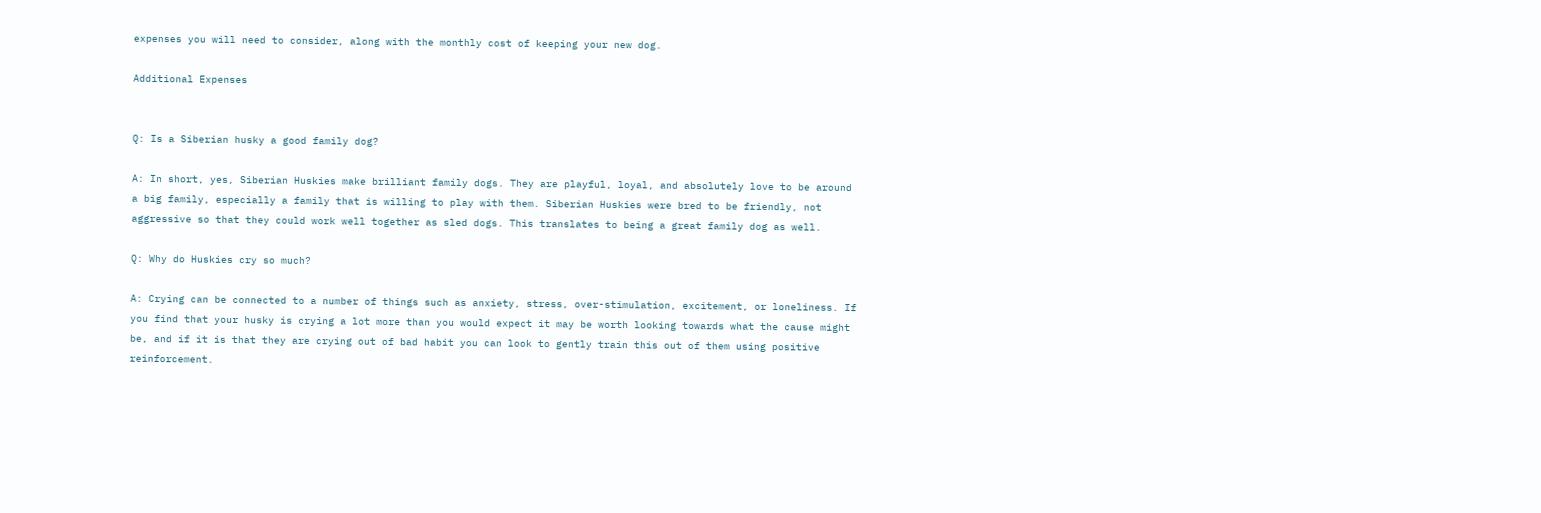expenses you will need to consider, along with the monthly cost of keeping your new dog.

Additional Expenses


Q: Is a Siberian husky a good family dog?

A: In short, yes, Siberian Huskies make brilliant family dogs. They are playful, loyal, and absolutely love to be around a big family, especially a family that is willing to play with them. Siberian Huskies were bred to be friendly, not aggressive so that they could work well together as sled dogs. This translates to being a great family dog as well.

Q: Why do Huskies cry so much?

A: Crying can be connected to a number of things such as anxiety, stress, over-stimulation, excitement, or loneliness. If you find that your husky is crying a lot more than you would expect it may be worth looking towards what the cause might be, and if it is that they are crying out of bad habit you can look to gently train this out of them using positive reinforcement.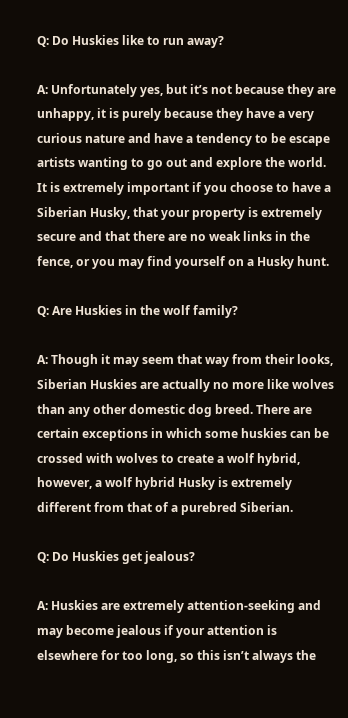Q: Do Huskies like to run away?

A: Unfortunately yes, but it’s not because they are unhappy, it is purely because they have a very curious nature and have a tendency to be escape artists wanting to go out and explore the world. It is extremely important if you choose to have a Siberian Husky, that your property is extremely secure and that there are no weak links in the fence, or you may find yourself on a Husky hunt.

Q: Are Huskies in the wolf family?

A: Though it may seem that way from their looks, Siberian Huskies are actually no more like wolves than any other domestic dog breed. There are certain exceptions in which some huskies can be crossed with wolves to create a wolf hybrid, however, a wolf hybrid Husky is extremely different from that of a purebred Siberian.

Q: Do Huskies get jealous?

A: Huskies are extremely attention-seeking and may become jealous if your attention is elsewhere for too long, so this isn’t always the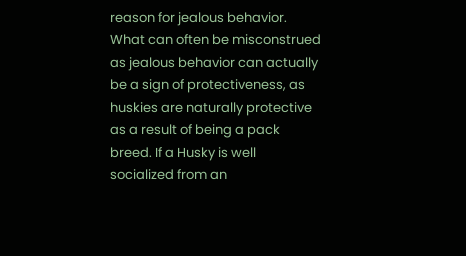reason for jealous behavior. What can often be misconstrued as jealous behavior can actually be a sign of protectiveness, as huskies are naturally protective as a result of being a pack breed. If a Husky is well socialized from an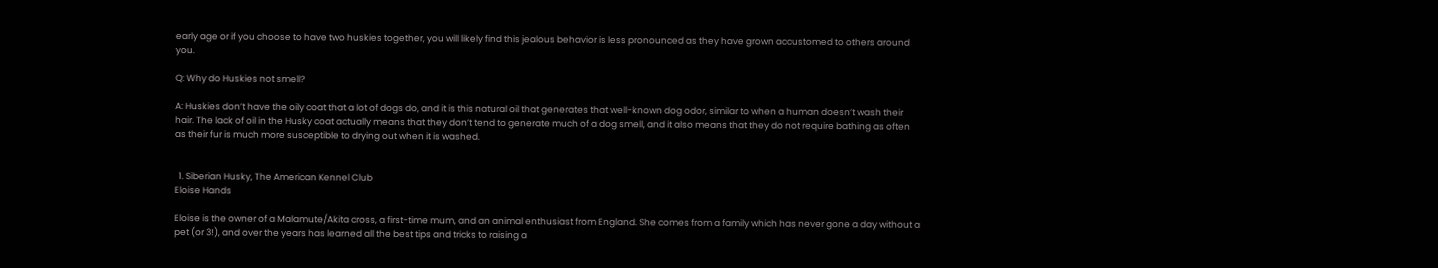early age or if you choose to have two huskies together, you will likely find this jealous behavior is less pronounced as they have grown accustomed to others around you.

Q: Why do Huskies not smell?

A: Huskies don’t have the oily coat that a lot of dogs do, and it is this natural oil that generates that well-known dog odor, similar to when a human doesn’t wash their hair. The lack of oil in the Husky coat actually means that they don’t tend to generate much of a dog smell, and it also means that they do not require bathing as often as their fur is much more susceptible to drying out when it is washed.


  1. Siberian Husky, The American Kennel Club
Eloise Hands

Eloise is the owner of a Malamute/Akita cross, a first-time mum, and an animal enthusiast from England. She comes from a family which has never gone a day without a pet (or 3!), and over the years has learned all the best tips and tricks to raising a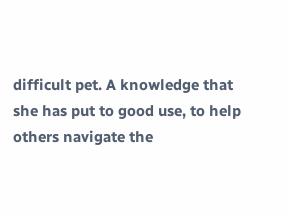difficult pet. A knowledge that she has put to good use, to help others navigate the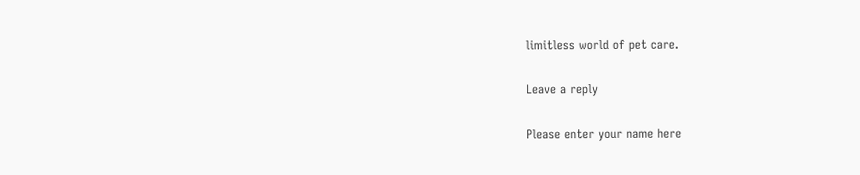limitless world of pet care.

Leave a reply

Please enter your name here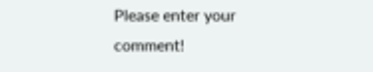Please enter your comment!